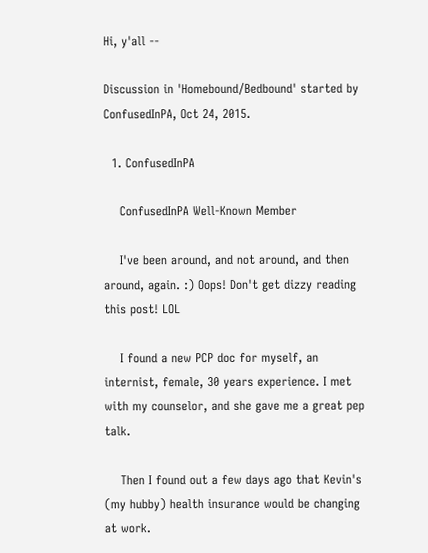Hi, y'all --

Discussion in 'Homebound/Bedbound' started by ConfusedInPA, Oct 24, 2015.

  1. ConfusedInPA

    ConfusedInPA Well-Known Member

    I've been around, and not around, and then around, again. :) Oops! Don't get dizzy reading this post! LOL

    I found a new PCP doc for myself, an internist, female, 30 years experience. I met with my counselor, and she gave me a great pep talk.

    Then I found out a few days ago that Kevin's (my hubby) health insurance would be changing at work.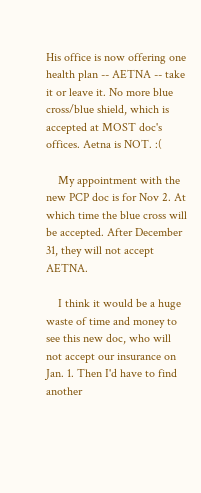His office is now offering one health plan -- AETNA -- take it or leave it. No more blue cross/blue shield, which is accepted at MOST doc's offices. Aetna is NOT. :(

    My appointment with the new PCP doc is for Nov 2. At which time the blue cross will be accepted. After December 31, they will not accept AETNA.

    I think it would be a huge waste of time and money to see this new doc, who will not accept our insurance on Jan. 1. Then I'd have to find another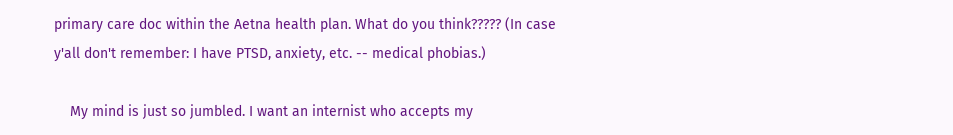primary care doc within the Aetna health plan. What do you think????? (In case y'all don't remember: I have PTSD, anxiety, etc. -- medical phobias.)

    My mind is just so jumbled. I want an internist who accepts my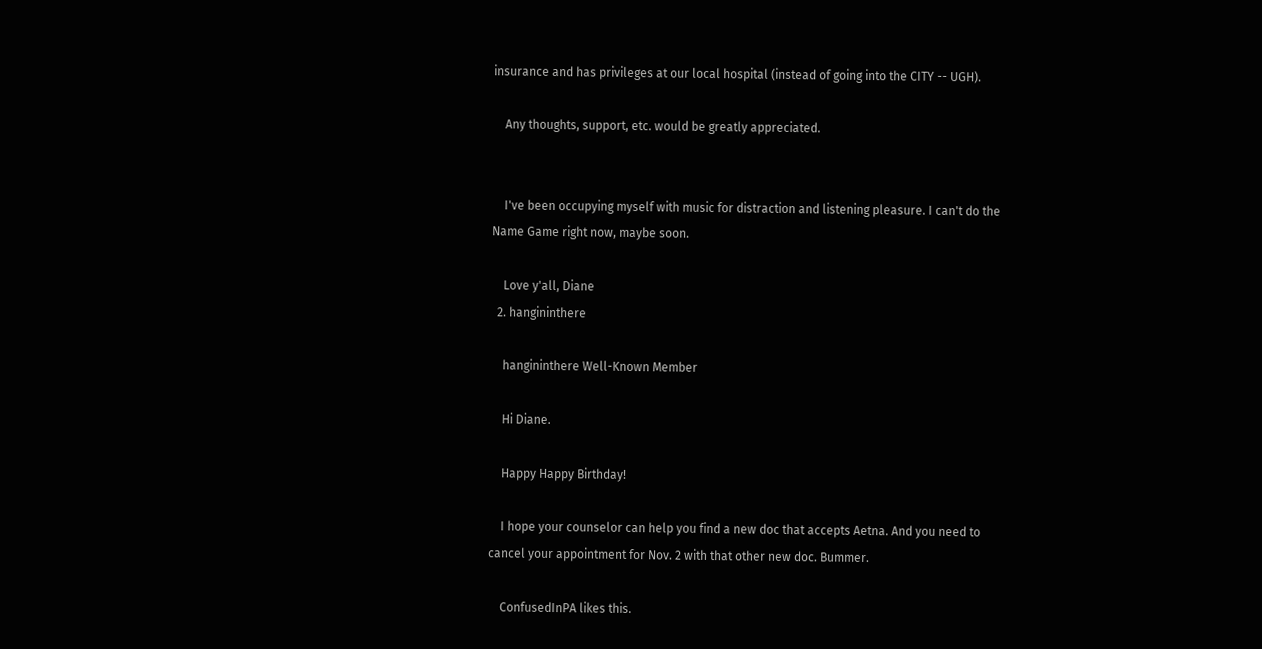insurance and has privileges at our local hospital (instead of going into the CITY -- UGH).

    Any thoughts, support, etc. would be greatly appreciated.


    I've been occupying myself with music for distraction and listening pleasure. I can't do the Name Game right now, maybe soon.

    Love y'all, Diane
  2. hangininthere

    hangininthere Well-Known Member

    Hi Diane.

    Happy Happy Birthday!

    I hope your counselor can help you find a new doc that accepts Aetna. And you need to cancel your appointment for Nov. 2 with that other new doc. Bummer.

    ConfusedInPA likes this.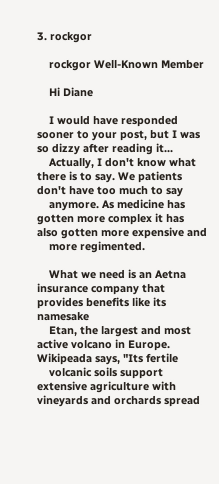3. rockgor

    rockgor Well-Known Member

    Hi Diane

    I would have responded sooner to your post, but I was so dizzy after reading it...
    Actually, I don't know what there is to say. We patients don't have too much to say
    anymore. As medicine has gotten more complex it has also gotten more expensive and
    more regimented.

    What we need is an Aetna insurance company that provides benefits like its namesake
    Etan, the largest and most active volcano in Europe. Wikipeada says, "Its fertile
    volcanic soils support extensive agriculture with vineyards and orchards spread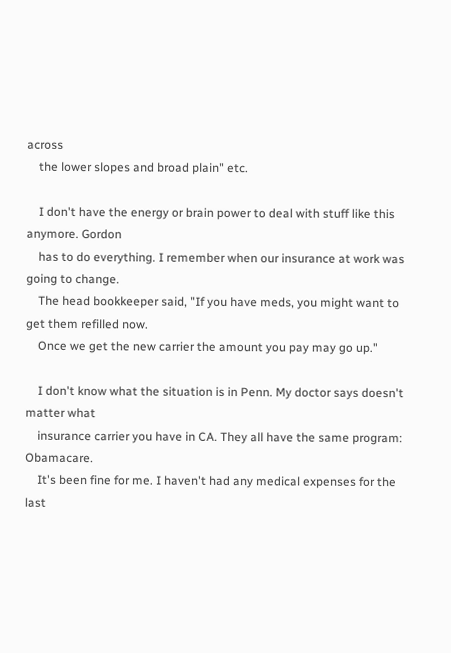across
    the lower slopes and broad plain" etc.

    I don't have the energy or brain power to deal with stuff like this anymore. Gordon
    has to do everything. I remember when our insurance at work was going to change.
    The head bookkeeper said, "If you have meds, you might want to get them refilled now.
    Once we get the new carrier the amount you pay may go up."

    I don't know what the situation is in Penn. My doctor says doesn't matter what
    insurance carrier you have in CA. They all have the same program: Obamacare.
    It's been fine for me. I haven't had any medical expenses for the last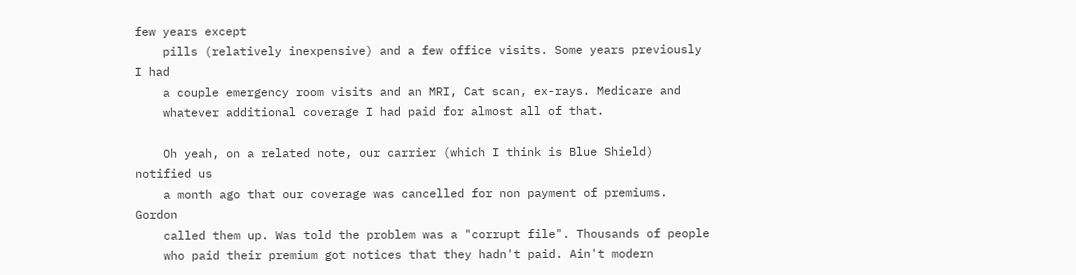few years except
    pills (relatively inexpensive) and a few office visits. Some years previously I had
    a couple emergency room visits and an MRI, Cat scan, ex-rays. Medicare and
    whatever additional coverage I had paid for almost all of that.

    Oh yeah, on a related note, our carrier (which I think is Blue Shield) notified us
    a month ago that our coverage was cancelled for non payment of premiums. Gordon
    called them up. Was told the problem was a "corrupt file". Thousands of people
    who paid their premium got notices that they hadn't paid. Ain't modern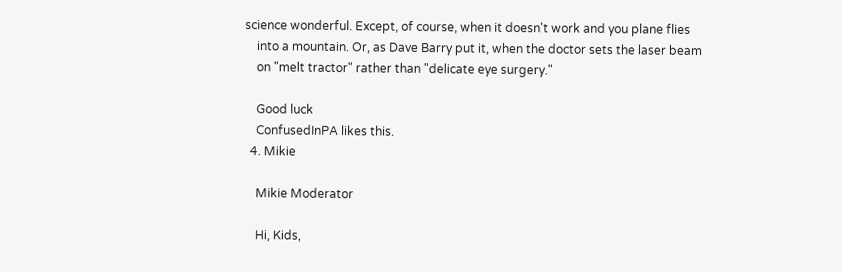science wonderful. Except, of course, when it doesn't work and you plane flies
    into a mountain. Or, as Dave Barry put it, when the doctor sets the laser beam
    on "melt tractor" rather than "delicate eye surgery."

    Good luck
    ConfusedInPA likes this.
  4. Mikie

    Mikie Moderator

    Hi, Kids,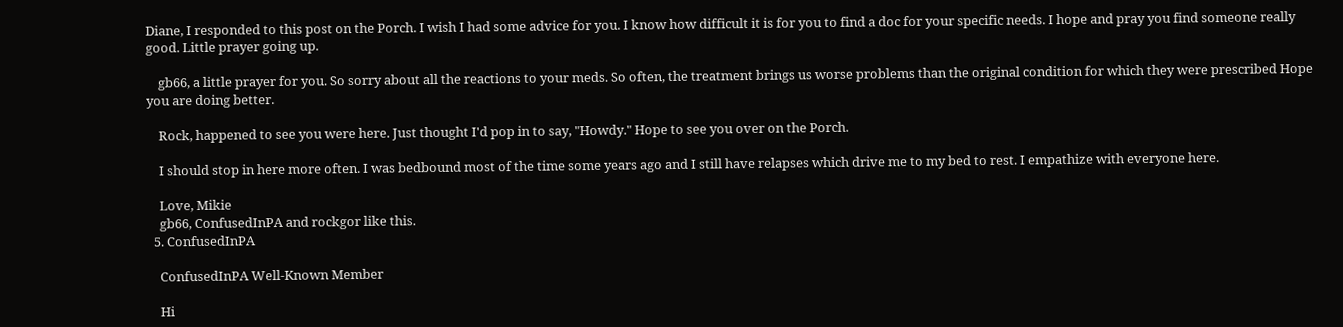Diane, I responded to this post on the Porch. I wish I had some advice for you. I know how difficult it is for you to find a doc for your specific needs. I hope and pray you find someone really good. Little prayer going up.

    gb66, a little prayer for you. So sorry about all the reactions to your meds. So often, the treatment brings us worse problems than the original condition for which they were prescribed Hope you are doing better.

    Rock, happened to see you were here. Just thought I'd pop in to say, "Howdy." Hope to see you over on the Porch.

    I should stop in here more often. I was bedbound most of the time some years ago and I still have relapses which drive me to my bed to rest. I empathize with everyone here.

    Love, Mikie
    gb66, ConfusedInPA and rockgor like this.
  5. ConfusedInPA

    ConfusedInPA Well-Known Member

    Hi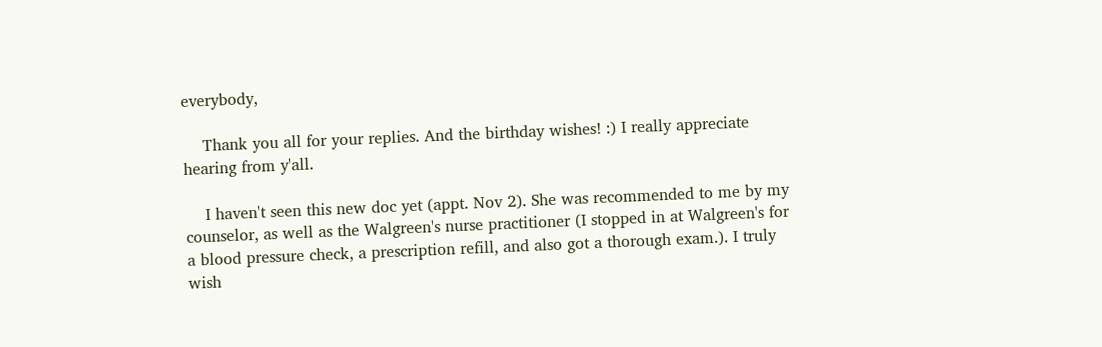everybody,

    Thank you all for your replies. And the birthday wishes! :) I really appreciate hearing from y'all.

    I haven't seen this new doc yet (appt. Nov 2). She was recommended to me by my counselor, as well as the Walgreen's nurse practitioner (I stopped in at Walgreen's for a blood pressure check, a prescription refill, and also got a thorough exam.). I truly wish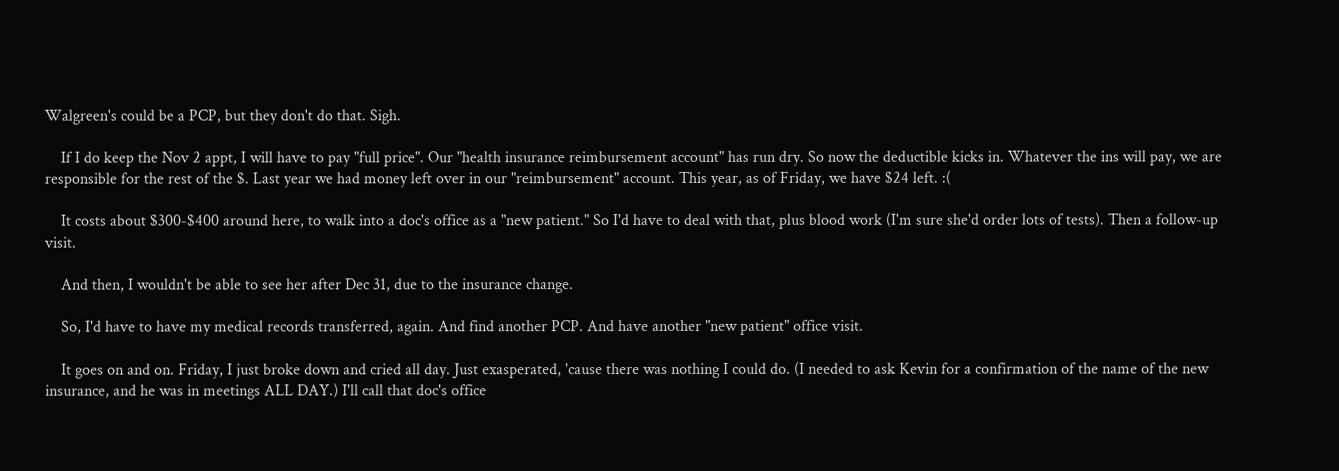Walgreen's could be a PCP, but they don't do that. Sigh.

    If I do keep the Nov 2 appt, I will have to pay "full price". Our "health insurance reimbursement account" has run dry. So now the deductible kicks in. Whatever the ins will pay, we are responsible for the rest of the $. Last year we had money left over in our "reimbursement" account. This year, as of Friday, we have $24 left. :(

    It costs about $300-$400 around here, to walk into a doc's office as a "new patient." So I'd have to deal with that, plus blood work (I'm sure she'd order lots of tests). Then a follow-up visit.

    And then, I wouldn't be able to see her after Dec 31, due to the insurance change.

    So, I'd have to have my medical records transferred, again. And find another PCP. And have another "new patient" office visit.

    It goes on and on. Friday, I just broke down and cried all day. Just exasperated, 'cause there was nothing I could do. (I needed to ask Kevin for a confirmation of the name of the new insurance, and he was in meetings ALL DAY.) I'll call that doc's office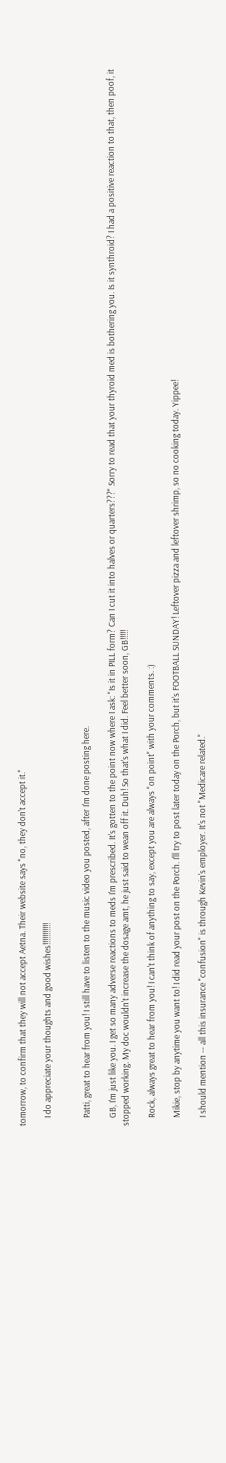tomorrow, to confirm that they will not accept Aetna. Their website says "no, they don't accept it."

    I do appreciate your thoughts and good wishes!!!!!!!!!!!


    Patti, great to hear from you! I still have to listen to the music video you posted, after I'm done posting here.

    GB, I'm just like you. I get so many adverse reactions to meds I'm prescribed. It's gotten to the point now where I ask: "Is it in PILL form? Can I cut it into halves or quarters???" Sorry to read that your thyroid med is bothering you. Is it synthroid? I had a positive reaction to that, then poof, it stopped working. My doc wouldn't increase the dosage amt, he just said to wean off it. Duh! So that's what I did. Feel better soon, GB!!!!!

    Rock, always great to hear from you! I can't think of anything to say, except you are always "on point" with your comments. :)

    Mikie, stop by anytime you want to! I did read your post on the Porch. I'll try to post later today on the Porch, but it's FOOTBALL SUNDAY! Leftover pizza and leftover shrimp, so no cooking today. Yippee!

    I should mention -- all this insurance "confusion" is through Kevin's employer. It's not "Medicare related."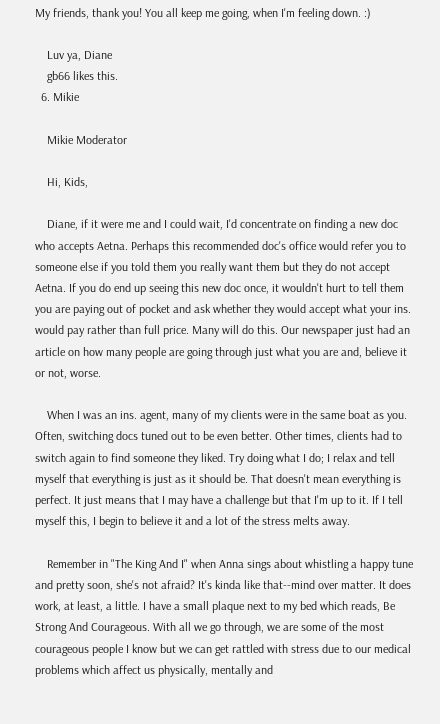My friends, thank you! You all keep me going, when I'm feeling down. :)

    Luv ya, Diane
    gb66 likes this.
  6. Mikie

    Mikie Moderator

    Hi, Kids,

    Diane, if it were me and I could wait, I'd concentrate on finding a new doc who accepts Aetna. Perhaps this recommended doc's office would refer you to someone else if you told them you really want them but they do not accept Aetna. If you do end up seeing this new doc once, it wouldn't hurt to tell them you are paying out of pocket and ask whether they would accept what your ins. would pay rather than full price. Many will do this. Our newspaper just had an article on how many people are going through just what you are and, believe it or not, worse.

    When I was an ins. agent, many of my clients were in the same boat as you. Often, switching docs tuned out to be even better. Other times, clients had to switch again to find someone they liked. Try doing what I do; I relax and tell myself that everything is just as it should be. That doesn't mean everything is perfect. It just means that I may have a challenge but that I'm up to it. If I tell myself this, I begin to believe it and a lot of the stress melts away.

    Remember in "The King And I" when Anna sings about whistling a happy tune and pretty soon, she's not afraid? It's kinda like that--mind over matter. It does work, at least, a little. I have a small plaque next to my bed which reads, Be Strong And Courageous. With all we go through, we are some of the most courageous people I know but we can get rattled with stress due to our medical problems which affect us physically, mentally and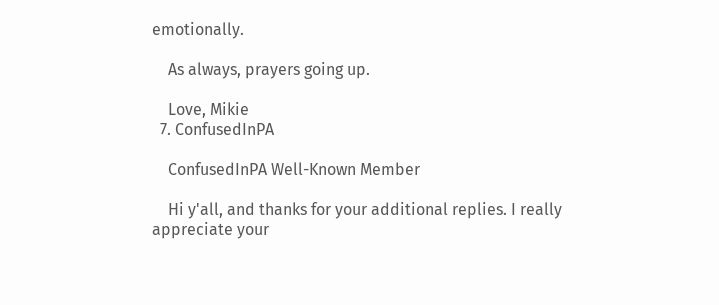emotionally.

    As always, prayers going up.

    Love, Mikie
  7. ConfusedInPA

    ConfusedInPA Well-Known Member

    Hi y'all, and thanks for your additional replies. I really appreciate your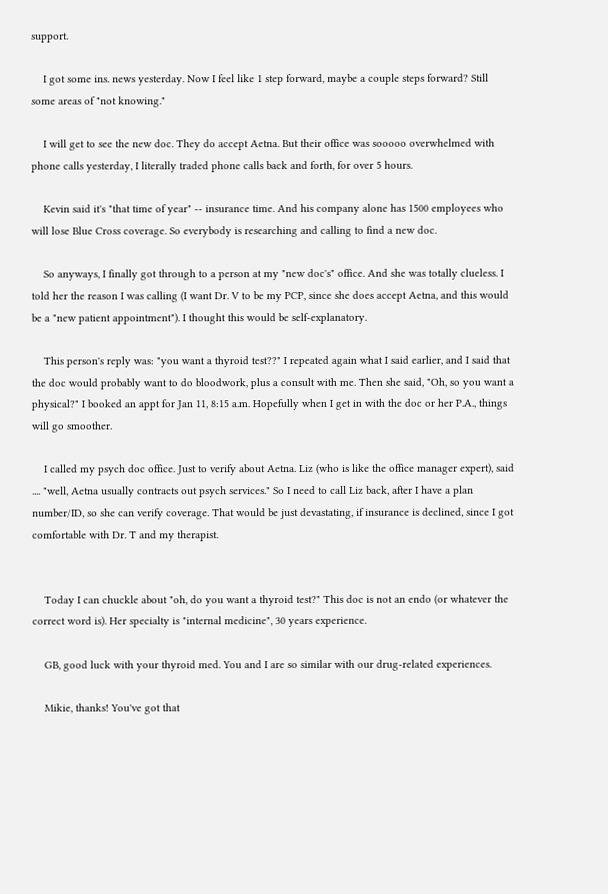support.

    I got some ins. news yesterday. Now I feel like 1 step forward, maybe a couple steps forward? Still some areas of "not knowing."

    I will get to see the new doc. They do accept Aetna. But their office was sooooo overwhelmed with phone calls yesterday, I literally traded phone calls back and forth, for over 5 hours.

    Kevin said it's "that time of year" -- insurance time. And his company alone has 1500 employees who will lose Blue Cross coverage. So everybody is researching and calling to find a new doc.

    So anyways, I finally got through to a person at my "new doc's" office. And she was totally clueless. I told her the reason I was calling (I want Dr. V to be my PCP, since she does accept Aetna, and this would be a "new patient appointment"). I thought this would be self-explanatory.

    This person's reply was: "you want a thyroid test??" I repeated again what I said earlier, and I said that the doc would probably want to do bloodwork, plus a consult with me. Then she said, "Oh, so you want a physical?" I booked an appt for Jan 11, 8:15 a.m. Hopefully when I get in with the doc or her P.A., things will go smoother.

    I called my psych doc office. Just to verify about Aetna. Liz (who is like the office manager expert), said .... "well, Aetna usually contracts out psych services." So I need to call Liz back, after I have a plan number/ID, so she can verify coverage. That would be just devastating, if insurance is declined, since I got comfortable with Dr. T and my therapist.


    Today I can chuckle about "oh, do you want a thyroid test?" This doc is not an endo (or whatever the correct word is). Her specialty is "internal medicine", 30 years experience.

    GB, good luck with your thyroid med. You and I are so similar with our drug-related experiences.

    Mikie, thanks! You've got that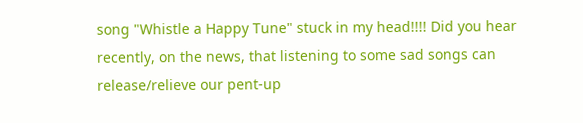song "Whistle a Happy Tune" stuck in my head!!!! Did you hear recently, on the news, that listening to some sad songs can release/relieve our pent-up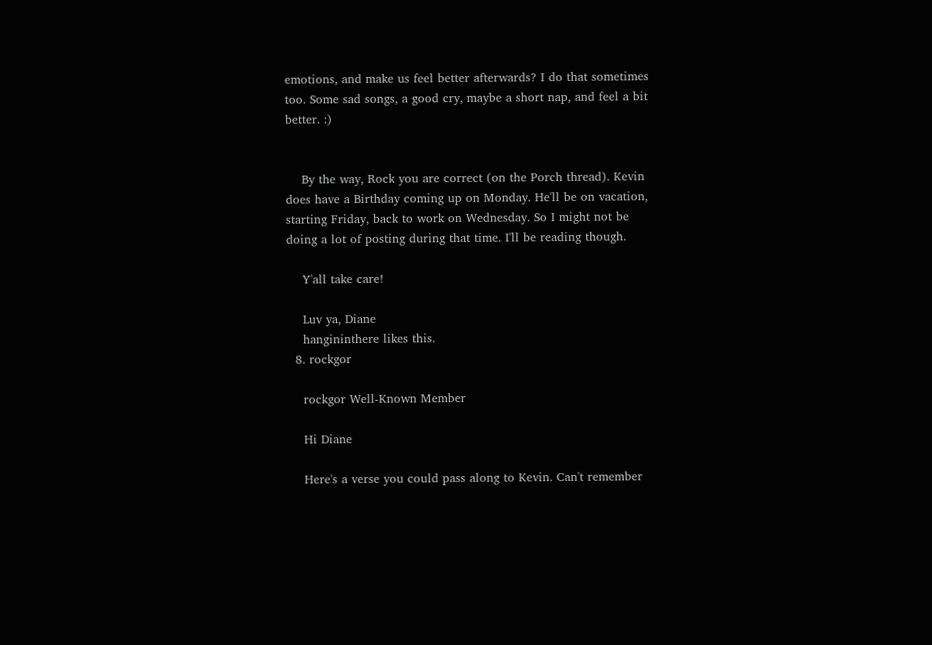emotions, and make us feel better afterwards? I do that sometimes too. Some sad songs, a good cry, maybe a short nap, and feel a bit better. :)


    By the way, Rock you are correct (on the Porch thread). Kevin does have a Birthday coming up on Monday. He'll be on vacation, starting Friday, back to work on Wednesday. So I might not be doing a lot of posting during that time. I'll be reading though.

    Y'all take care!

    Luv ya, Diane
    hangininthere likes this.
  8. rockgor

    rockgor Well-Known Member

    Hi Diane

    Here's a verse you could pass along to Kevin. Can't remember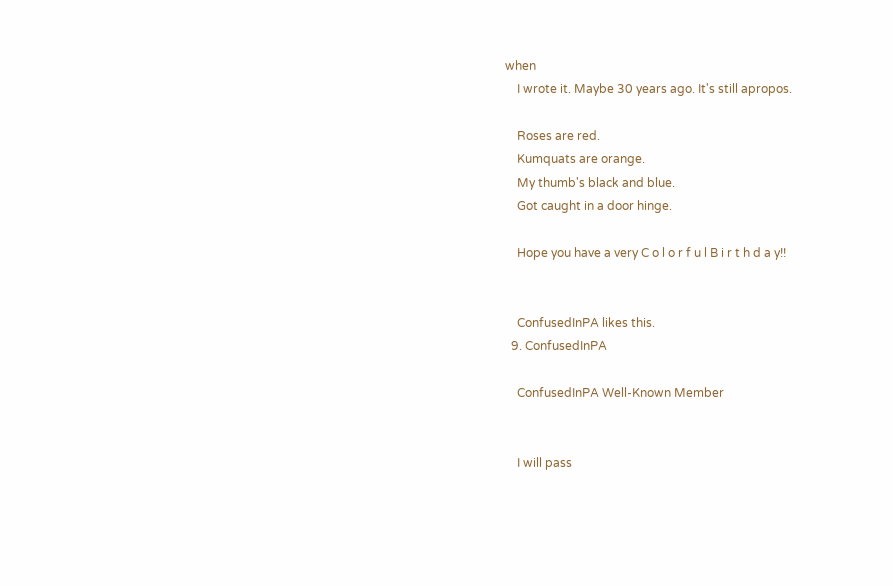when
    I wrote it. Maybe 30 years ago. It's still apropos.

    Roses are red.
    Kumquats are orange.
    My thumb's black and blue.
    Got caught in a door hinge.

    Hope you have a very C o l o r f u l B i r t h d a y!!


    ConfusedInPA likes this.
  9. ConfusedInPA

    ConfusedInPA Well-Known Member


    I will pass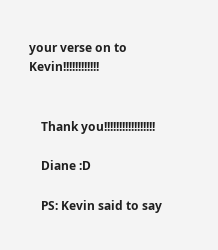your verse on to Kevin!!!!!!!!!!!!


    Thank you!!!!!!!!!!!!!!!!!

    Diane :D

    PS: Kevin said to say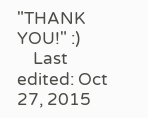"THANK YOU!" :)
    Last edited: Oct 27, 2015